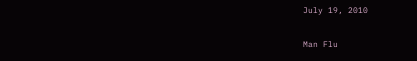July 19, 2010

Man Flu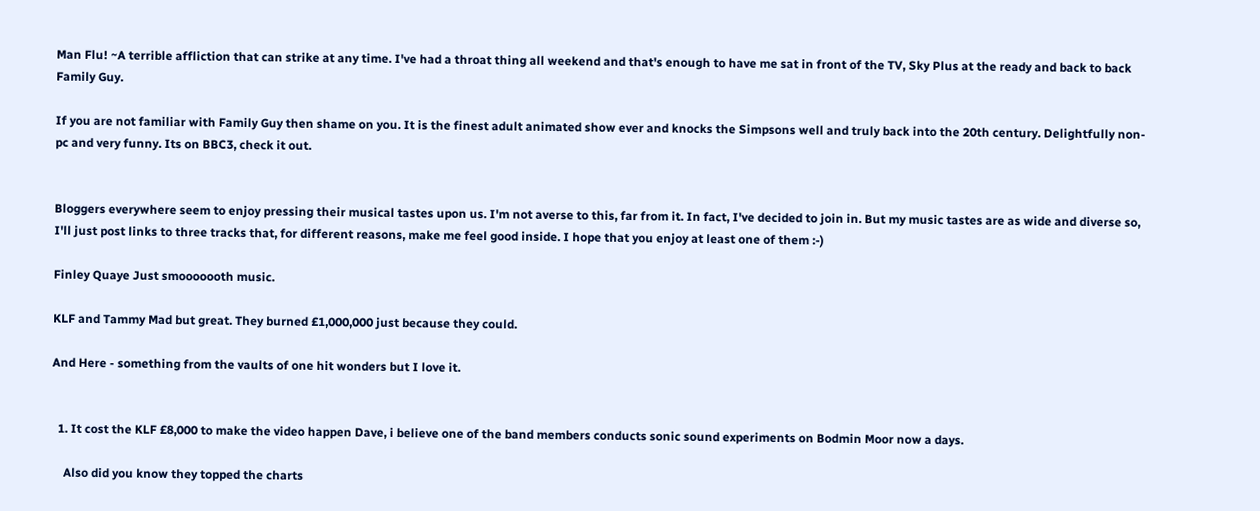Man Flu! ~A terrible affliction that can strike at any time. I've had a throat thing all weekend and that's enough to have me sat in front of the TV, Sky Plus at the ready and back to back Family Guy.

If you are not familiar with Family Guy then shame on you. It is the finest adult animated show ever and knocks the Simpsons well and truly back into the 20th century. Delightfully non-pc and very funny. Its on BBC3, check it out.


Bloggers everywhere seem to enjoy pressing their musical tastes upon us. I'm not averse to this, far from it. In fact, I've decided to join in. But my music tastes are as wide and diverse so, I'll just post links to three tracks that, for different reasons, make me feel good inside. I hope that you enjoy at least one of them :-)

Finley Quaye Just smooooooth music.

KLF and Tammy Mad but great. They burned £1,000,000 just because they could.

And Here - something from the vaults of one hit wonders but I love it.


  1. It cost the KLF £8,000 to make the video happen Dave, i believe one of the band members conducts sonic sound experiments on Bodmin Moor now a days.

    Also did you know they topped the charts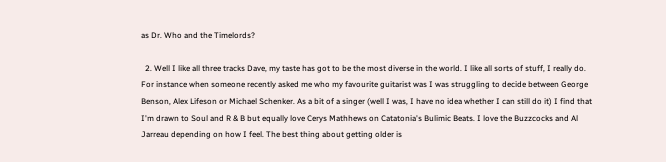as Dr. Who and the Timelords?

  2. Well I like all three tracks Dave, my taste has got to be the most diverse in the world. I like all sorts of stuff, I really do. For instance when someone recently asked me who my favourite guitarist was I was struggling to decide between George Benson, Alex Lifeson or Michael Schenker. As a bit of a singer (well I was, I have no idea whether I can still do it) I find that I'm drawn to Soul and R & B but equally love Cerys Mathhews on Catatonia's Bulimic Beats. I love the Buzzcocks and Al Jarreau depending on how I feel. The best thing about getting older is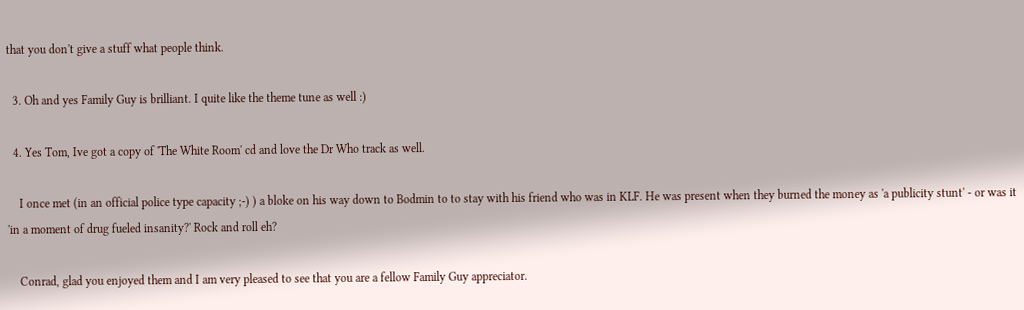that you don't give a stuff what people think.

  3. Oh and yes Family Guy is brilliant. I quite like the theme tune as well :)

  4. Yes Tom, Ive got a copy of 'The White Room' cd and love the Dr Who track as well.

    I once met (in an official police type capacity ;-) ) a bloke on his way down to Bodmin to to stay with his friend who was in KLF. He was present when they burned the money as 'a publicity stunt' - or was it 'in a moment of drug fueled insanity?' Rock and roll eh?

    Conrad, glad you enjoyed them and I am very pleased to see that you are a fellow Family Guy appreciator.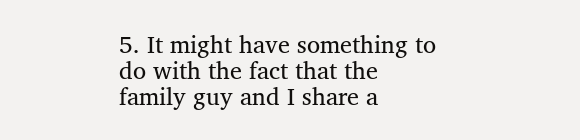5. It might have something to do with the fact that the family guy and I share a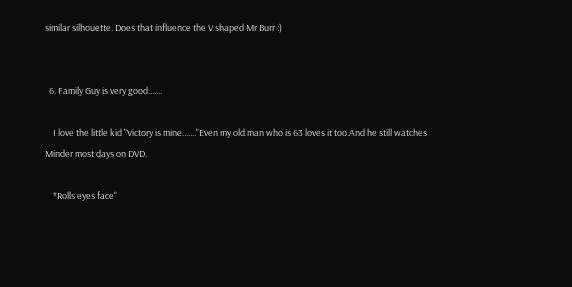similar silhouette. Does that influence the V shaped Mr Burr :)


  6. Family Guy is very good.......

    I love the little kid "Victory is mine......."Even my old man who is 63 loves it too.And he still watches Minder most days on DVD.

    *Rolls eyes face"